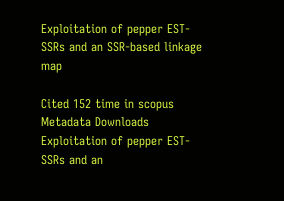Exploitation of pepper EST-SSRs and an SSR-based linkage map

Cited 152 time in scopus
Metadata Downloads
Exploitation of pepper EST-SSRs and an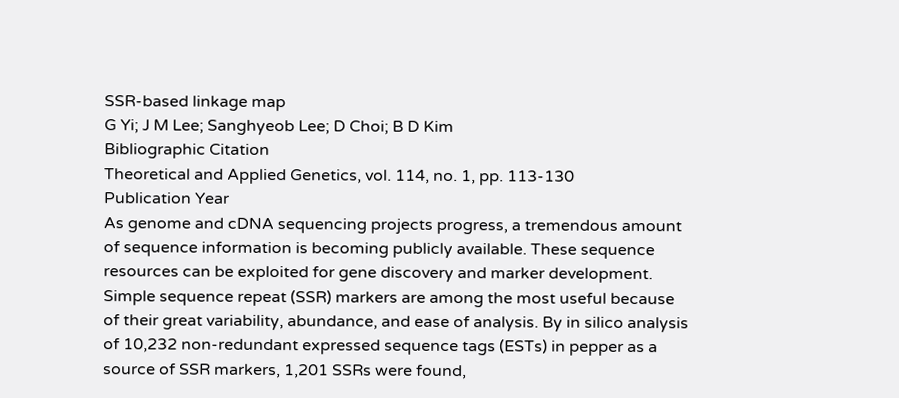SSR-based linkage map
G Yi; J M Lee; Sanghyeob Lee; D Choi; B D Kim
Bibliographic Citation
Theoretical and Applied Genetics, vol. 114, no. 1, pp. 113-130
Publication Year
As genome and cDNA sequencing projects progress, a tremendous amount of sequence information is becoming publicly available. These sequence resources can be exploited for gene discovery and marker development. Simple sequence repeat (SSR) markers are among the most useful because of their great variability, abundance, and ease of analysis. By in silico analysis of 10,232 non-redundant expressed sequence tags (ESTs) in pepper as a source of SSR markers, 1,201 SSRs were found,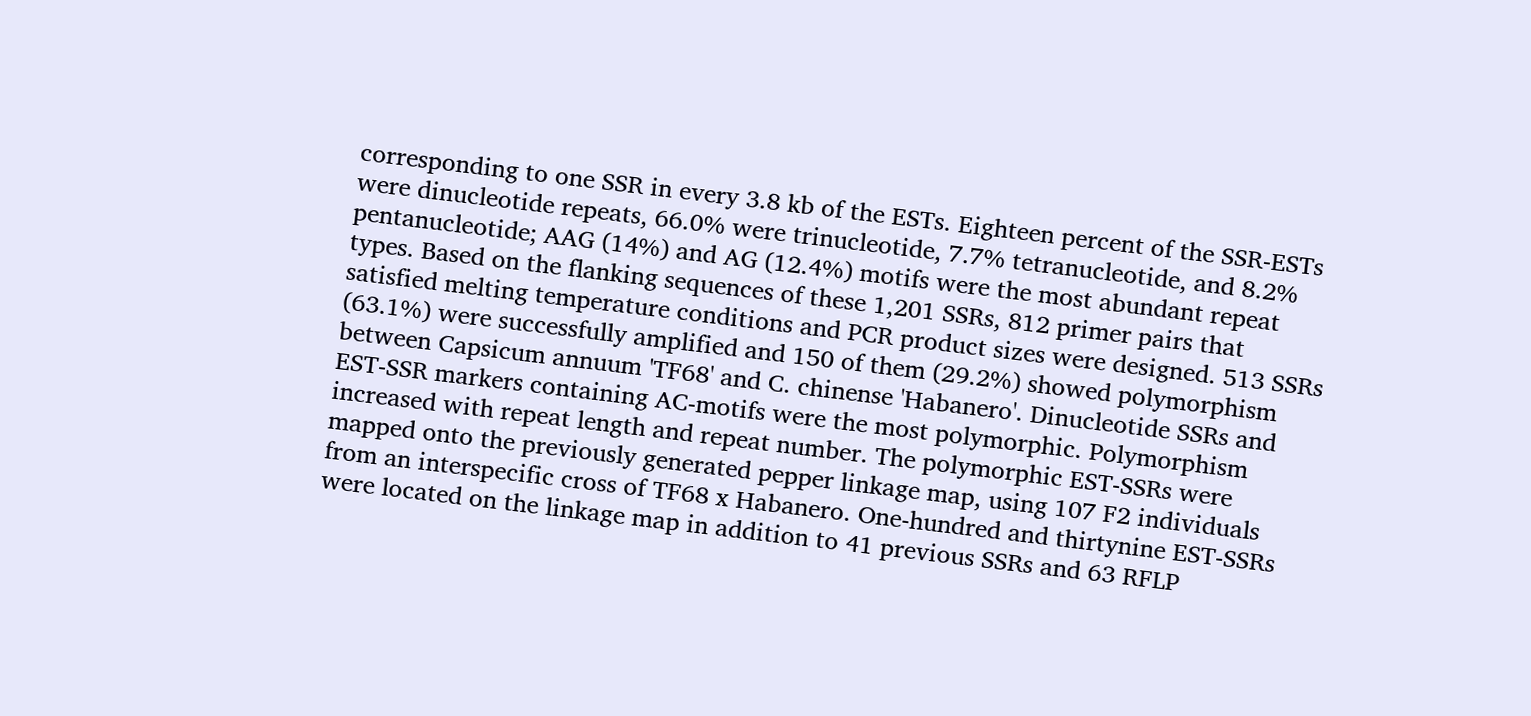corresponding to one SSR in every 3.8 kb of the ESTs. Eighteen percent of the SSR-ESTs were dinucleotide repeats, 66.0% were trinucleotide, 7.7% tetranucleotide, and 8.2% pentanucleotide; AAG (14%) and AG (12.4%) motifs were the most abundant repeat types. Based on the flanking sequences of these 1,201 SSRs, 812 primer pairs that satisfied melting temperature conditions and PCR product sizes were designed. 513 SSRs (63.1%) were successfully amplified and 150 of them (29.2%) showed polymorphism between Capsicum annuum 'TF68' and C. chinense 'Habanero'. Dinucleotide SSRs and EST-SSR markers containing AC-motifs were the most polymorphic. Polymorphism increased with repeat length and repeat number. The polymorphic EST-SSRs were mapped onto the previously generated pepper linkage map, using 107 F2 individuals from an interspecific cross of TF68 x Habanero. One-hundred and thirtynine EST-SSRs were located on the linkage map in addition to 41 previous SSRs and 63 RFLP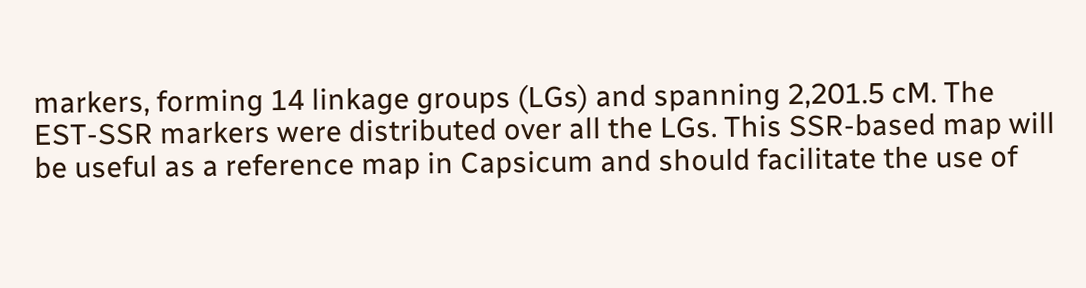markers, forming 14 linkage groups (LGs) and spanning 2,201.5 cM. The EST-SSR markers were distributed over all the LGs. This SSR-based map will be useful as a reference map in Capsicum and should facilitate the use of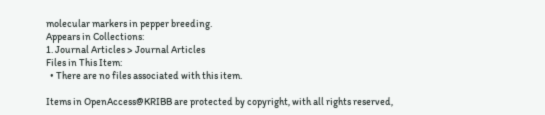molecular markers in pepper breeding.
Appears in Collections:
1. Journal Articles > Journal Articles
Files in This Item:
  • There are no files associated with this item.

Items in OpenAccess@KRIBB are protected by copyright, with all rights reserved,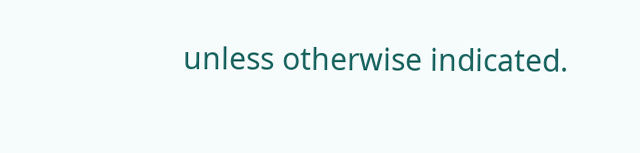unless otherwise indicated.